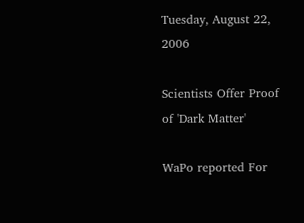Tuesday, August 22, 2006

Scientists Offer Proof of 'Dark Matter'

WaPo reported For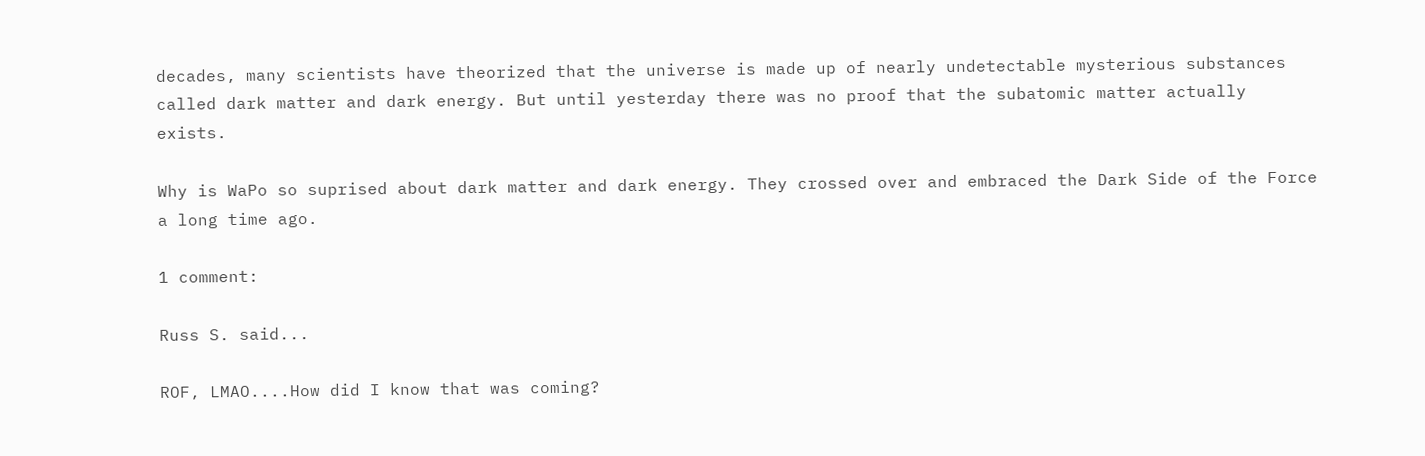decades, many scientists have theorized that the universe is made up of nearly undetectable mysterious substances called dark matter and dark energy. But until yesterday there was no proof that the subatomic matter actually exists.

Why is WaPo so suprised about dark matter and dark energy. They crossed over and embraced the Dark Side of the Force a long time ago.

1 comment:

Russ S. said...

ROF, LMAO....How did I know that was coming?